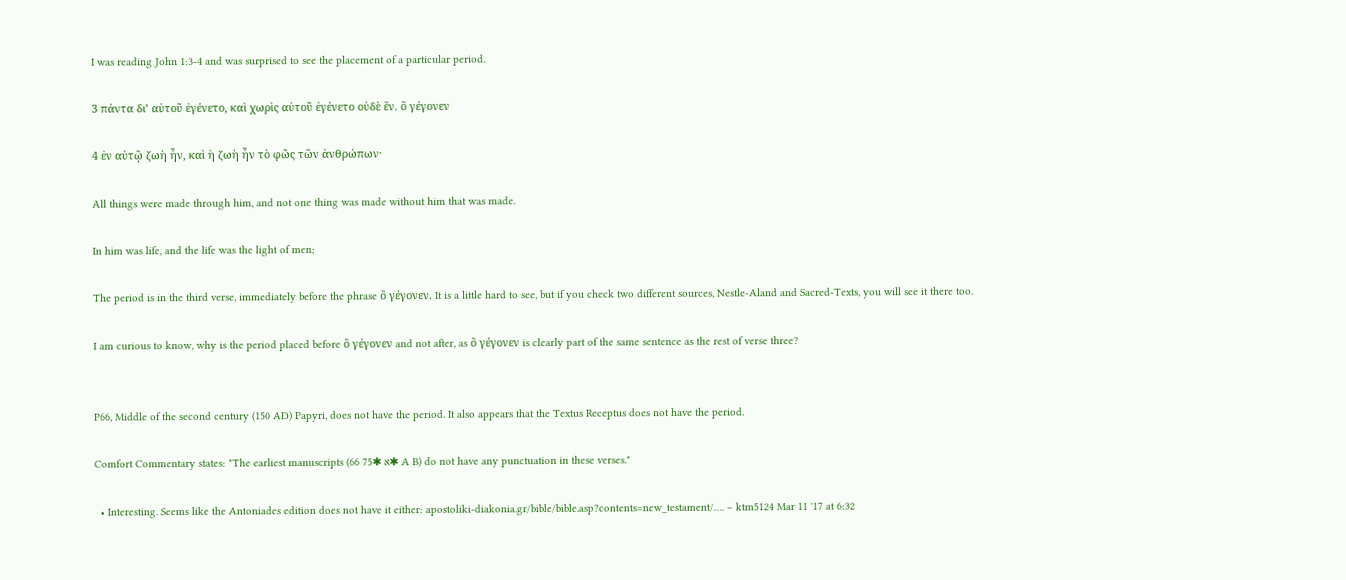I was reading John 1:3-4 and was surprised to see the placement of a particular period.

3 πάντα δι’ αὐτοῦ ἐγένετο, καὶ χωρὶς αὐτοῦ ἐγένετο οὐδὲ ἕν. ὃ γέγονεν

4 ἐν αὐτῷ ζωὴ ἦν, καὶ ἡ ζωὴ ἦν τὸ φῶς τῶν ἀνθρώπων·

All things were made through him, and not one thing was made without him that was made.

In him was life, and the life was the light of men;

The period is in the third verse, immediately before the phrase ὃ γέγονεν. It is a little hard to see, but if you check two different sources, Nestle-Aland and Sacred-Texts, you will see it there too.

I am curious to know, why is the period placed before ὃ γέγονεν and not after, as ὃ γέγονεν is clearly part of the same sentence as the rest of verse three?


P66, Middle of the second century (150 AD) Papyri, does not have the period. It also appears that the Textus Receptus does not have the period.

Comfort Commentary states: "The earliest manuscripts (66 75✱ ℵ✱ A B) do not have any punctuation in these verses."

  • Interesting. Seems like the Antoniades edition does not have it either: apostoliki-diakonia.gr/bible/bible.asp?contents=new_testament/…. – ktm5124 Mar 11 '17 at 6:32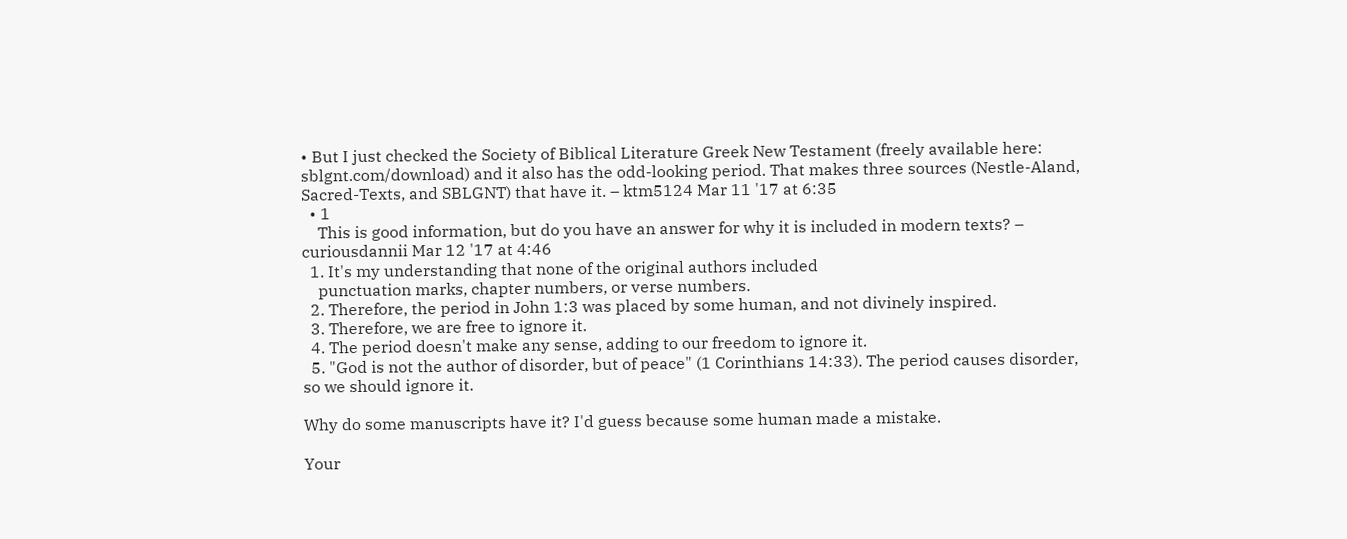• But I just checked the Society of Biblical Literature Greek New Testament (freely available here: sblgnt.com/download) and it also has the odd-looking period. That makes three sources (Nestle-Aland, Sacred-Texts, and SBLGNT) that have it. – ktm5124 Mar 11 '17 at 6:35
  • 1
    This is good information, but do you have an answer for why it is included in modern texts? – curiousdannii Mar 12 '17 at 4:46
  1. It's my understanding that none of the original authors included
    punctuation marks, chapter numbers, or verse numbers.
  2. Therefore, the period in John 1:3 was placed by some human, and not divinely inspired.
  3. Therefore, we are free to ignore it.
  4. The period doesn't make any sense, adding to our freedom to ignore it.
  5. "God is not the author of disorder, but of peace" (1 Corinthians 14:33). The period causes disorder, so we should ignore it.

Why do some manuscripts have it? I'd guess because some human made a mistake.

Your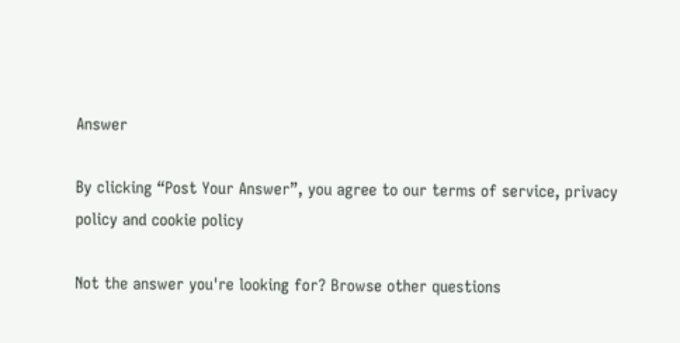Answer

By clicking “Post Your Answer”, you agree to our terms of service, privacy policy and cookie policy

Not the answer you're looking for? Browse other questions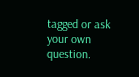tagged or ask your own question.